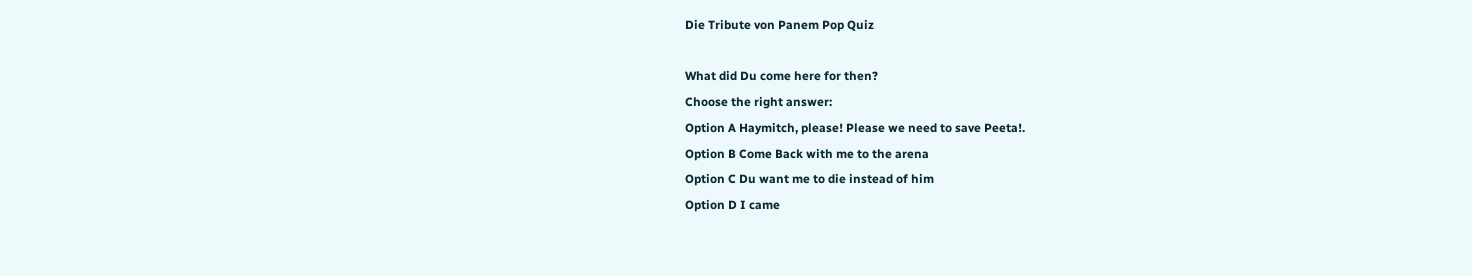Die Tribute von Panem Pop Quiz

What did Du come here for then?
Choose the right answer:
Option A Haymitch, please! Please we need to save Peeta!.
Option B Come Back with me to the arena
Option C Du want me to die instead of him
Option D I came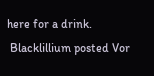here for a drink.
 Blacklillium posted Vor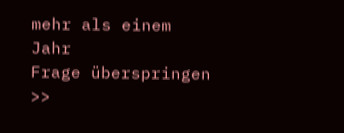mehr als einem Jahr
Frage überspringen >>